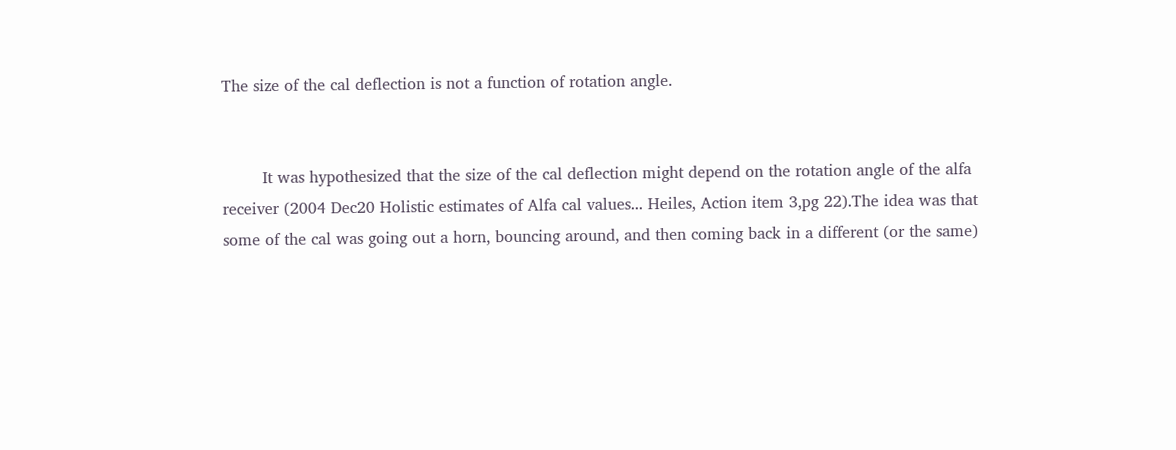The size of the cal deflection is not a function of rotation angle.


        It was hypothesized that the size of the cal deflection might depend on the rotation angle of the alfa receiver (2004 Dec20 Holistic estimates of Alfa cal values... Heiles, Action item 3,pg 22).The idea was that some of the cal was going out a horn, bouncing around, and then coming back in a different (or the same)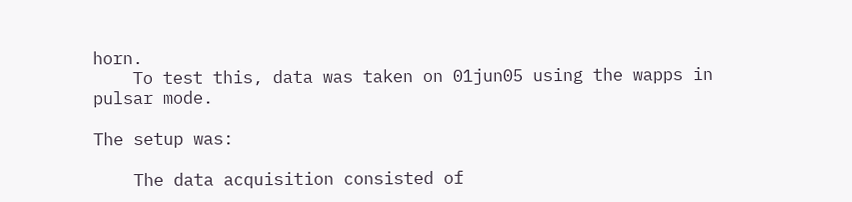horn.
    To test this, data was taken on 01jun05 using the wapps in pulsar mode.

The setup was:

    The data acquisition consisted of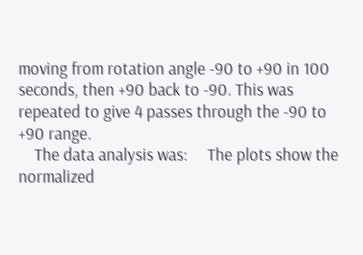moving from rotation angle -90 to +90 in 100 seconds, then +90 back to -90. This was repeated to give 4 passes through the -90 to +90 range.
    The data analysis was:     The plots show the normalized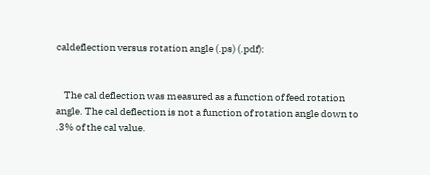caldeflection versus rotation angle (.ps) (.pdf):


    The cal deflection was measured as a function of feed rotation angle. The cal deflection is not a function of rotation angle down to .3% of the cal value.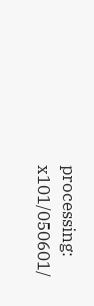processing: x101/050601/